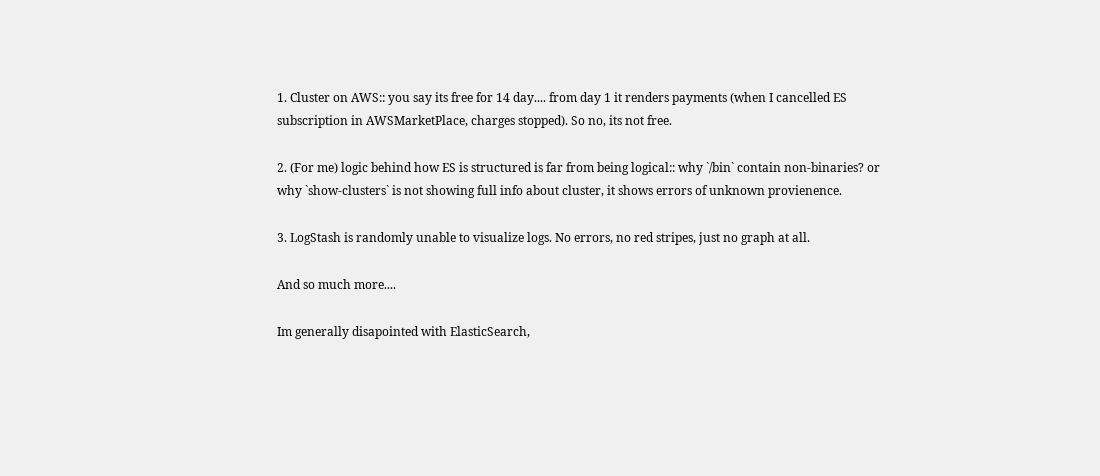1. Cluster on AWS:: you say its free for 14 day.... from day 1 it renders payments (when I cancelled ES subscription in AWSMarketPlace, charges stopped). So no, its not free.

2. (For me) logic behind how ES is structured is far from being logical:: why `/bin` contain non-binaries? or why `show-clusters` is not showing full info about cluster, it shows errors of unknown provienence.

3. LogStash is randomly unable to visualize logs. No errors, no red stripes, just no graph at all.

And so much more....

Im generally disapointed with ElasticSearch,